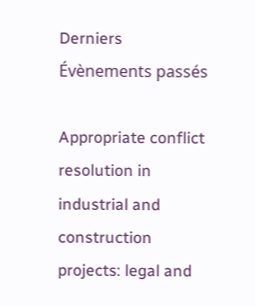Derniers Évènements passés

Appropriate conflict resolution in industrial and construction projects: legal and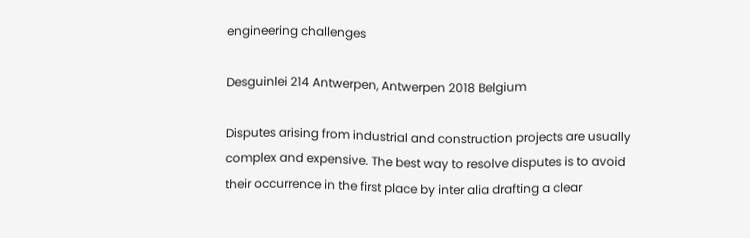engineering challenges

Desguinlei 214 Antwerpen, Antwerpen 2018 Belgium

Disputes arising from industrial and construction projects are usually complex and expensive. The best way to resolve disputes is to avoid their occurrence in the first place by inter alia drafting a clear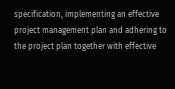specification, implementing an effective project management plan and adhering to the project plan together with effective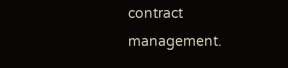contract management.